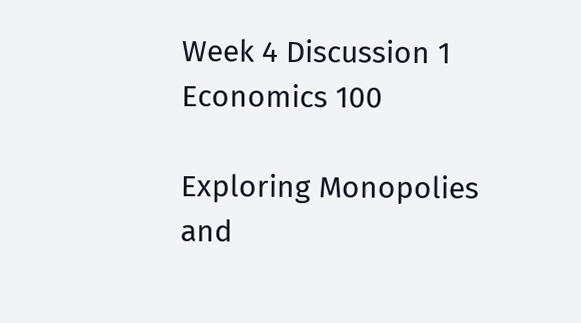Week 4 Discussion 1 Economics 100

Exploring Monopolies and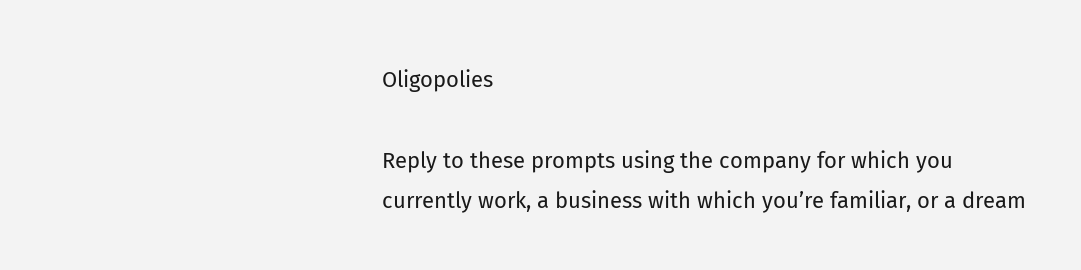Oligopolies

Reply to these prompts using the company for which you currently work, a business with which you’re familiar, or a dream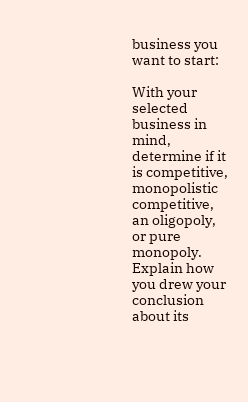business you want to start:

With your selected business in mind, determine if it is competitive, monopolistic competitive, an oligopoly, or pure monopoly. Explain how you drew your conclusion about its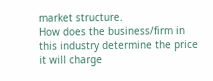market structure.
How does the business/firm in this industry determine the price it will charge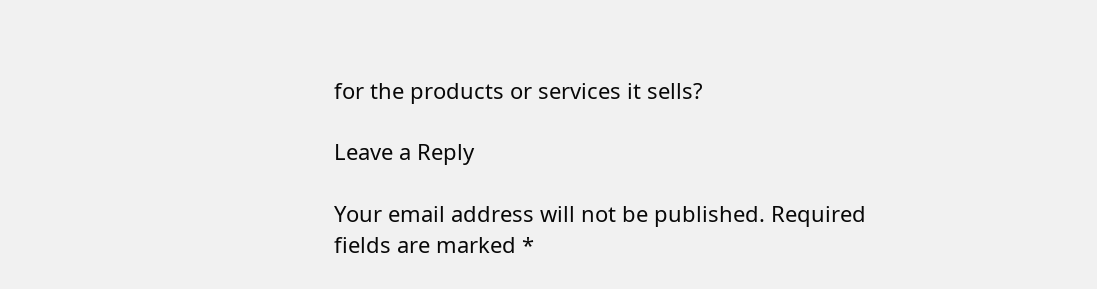for the products or services it sells?

Leave a Reply

Your email address will not be published. Required fields are marked *